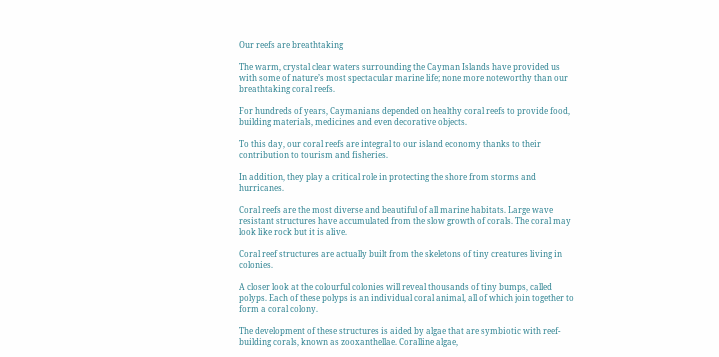Our reefs are breathtaking

The warm, crystal clear waters surrounding the Cayman Islands have provided us with some of nature’s most spectacular marine life; none more noteworthy than our breathtaking coral reefs.

For hundreds of years, Caymanians depended on healthy coral reefs to provide food, building materials, medicines and even decorative objects.

To this day, our coral reefs are integral to our island economy thanks to their contribution to tourism and fisheries.

In addition, they play a critical role in protecting the shore from storms and hurricanes.

Coral reefs are the most diverse and beautiful of all marine habitats. Large wave resistant structures have accumulated from the slow growth of corals. The coral may look like rock but it is alive.

Coral reef structures are actually built from the skeletons of tiny creatures living in colonies.

A closer look at the colourful colonies will reveal thousands of tiny bumps, called polyps. Each of these polyps is an individual coral animal, all of which join together to form a coral colony.

The development of these structures is aided by algae that are symbiotic with reef-building corals, known as zooxanthellae. Coralline algae,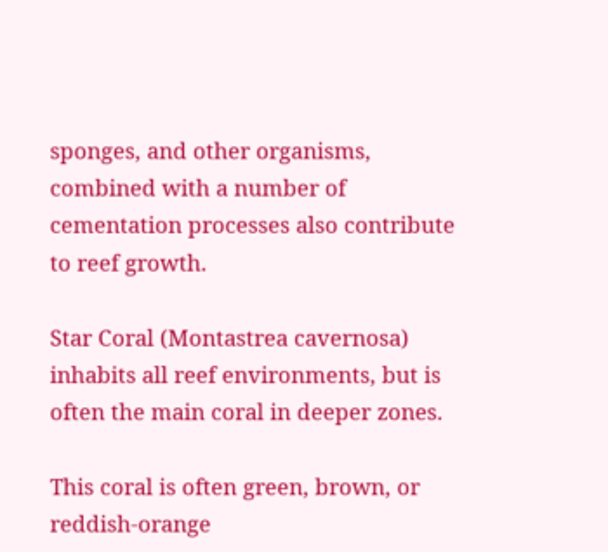sponges, and other organisms, combined with a number of cementation processes also contribute to reef growth.

Star Coral (Montastrea cavernosa) inhabits all reef environments, but is often the main coral in deeper zones.

This coral is often green, brown, or reddish-orange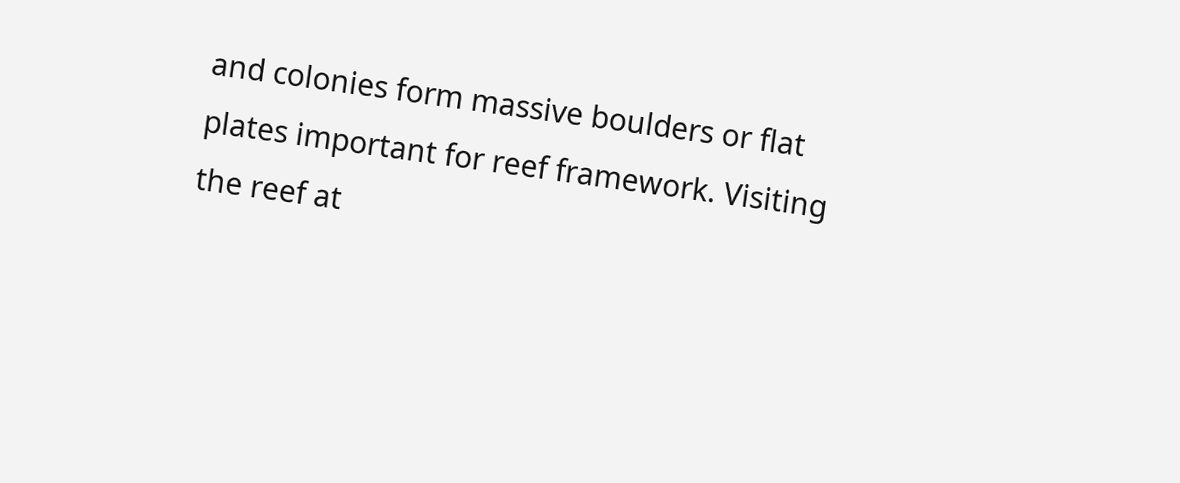and colonies form massive boulders or flat plates important for reef framework. Visiting the reef at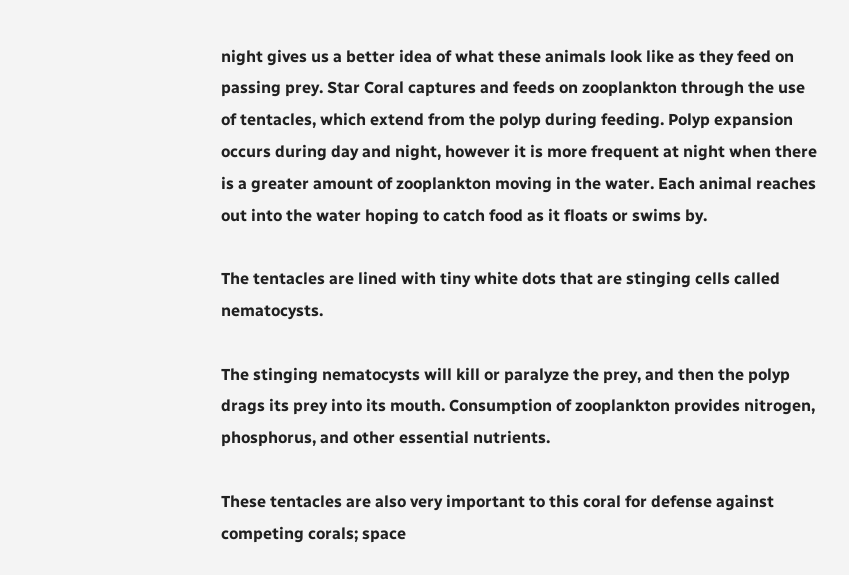night gives us a better idea of what these animals look like as they feed on passing prey. Star Coral captures and feeds on zooplankton through the use of tentacles, which extend from the polyp during feeding. Polyp expansion occurs during day and night, however it is more frequent at night when there is a greater amount of zooplankton moving in the water. Each animal reaches out into the water hoping to catch food as it floats or swims by.

The tentacles are lined with tiny white dots that are stinging cells called nematocysts.

The stinging nematocysts will kill or paralyze the prey, and then the polyp drags its prey into its mouth. Consumption of zooplankton provides nitrogen, phosphorus, and other essential nutrients.

These tentacles are also very important to this coral for defense against competing corals; space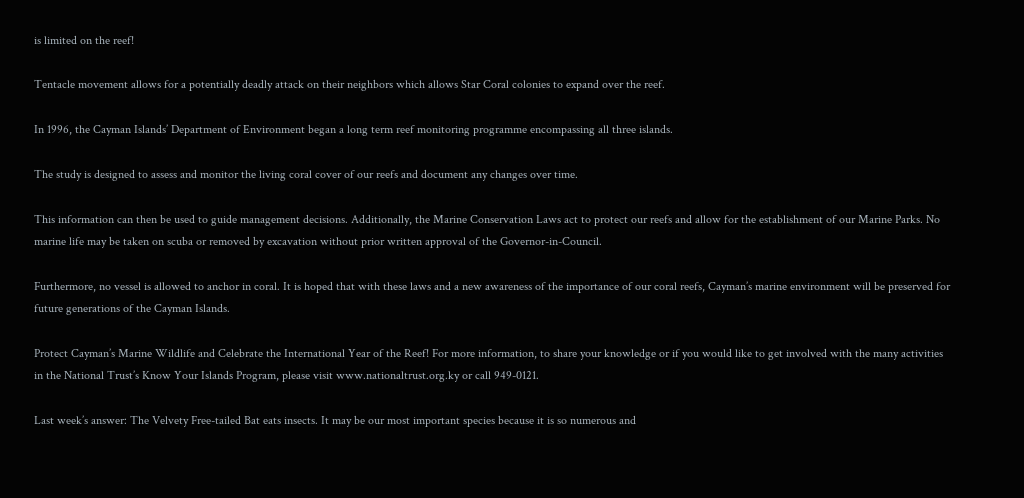is limited on the reef!

Tentacle movement allows for a potentially deadly attack on their neighbors which allows Star Coral colonies to expand over the reef.

In 1996, the Cayman Islands’ Department of Environment began a long term reef monitoring programme encompassing all three islands.

The study is designed to assess and monitor the living coral cover of our reefs and document any changes over time.

This information can then be used to guide management decisions. Additionally, the Marine Conservation Laws act to protect our reefs and allow for the establishment of our Marine Parks. No marine life may be taken on scuba or removed by excavation without prior written approval of the Governor-in-Council.

Furthermore, no vessel is allowed to anchor in coral. It is hoped that with these laws and a new awareness of the importance of our coral reefs, Cayman’s marine environment will be preserved for future generations of the Cayman Islands.

Protect Cayman’s Marine Wildlife and Celebrate the International Year of the Reef! For more information, to share your knowledge or if you would like to get involved with the many activities in the National Trust’s Know Your Islands Program, please visit www.nationaltrust.org.ky or call 949-0121.

Last week’s answer: The Velvety Free-tailed Bat eats insects. It may be our most important species because it is so numerous and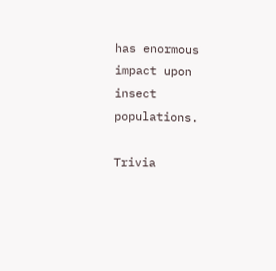has enormous impact upon insect populations.

Trivia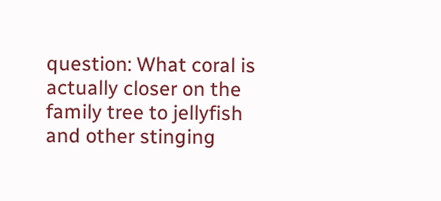question: What coral is actually closer on the family tree to jellyfish and other stinging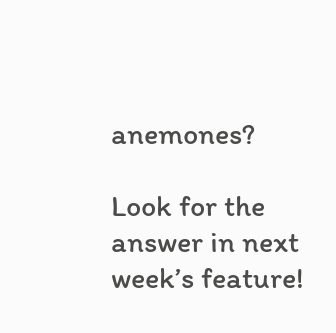anemones?

Look for the answer in next week’s feature!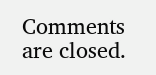Comments are closed.